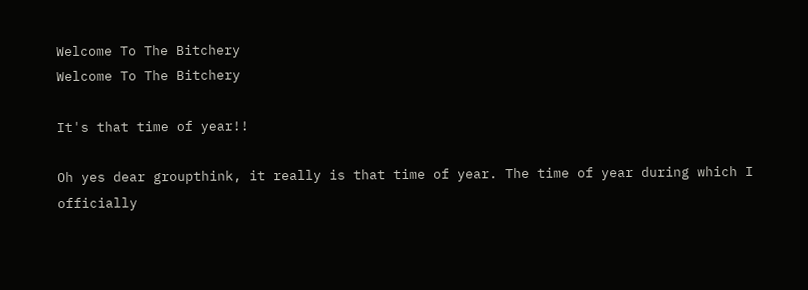Welcome To The Bitchery
Welcome To The Bitchery

It's that time of year!!

Oh yes dear groupthink, it really is that time of year. The time of year during which I officially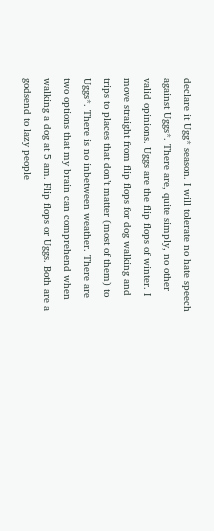declare it Ugg* season. I will tolerate no hate speech against Uggs*. There are, quite simply, no other valid opinions. Uggs are the flip flops of winter. I move straight from flip flops for dog walking and trips to places that don’t matter (most of them) to Uggs*. There is no inbetween weather. There are two options that my brain can comprehend when walking a dog at 5 am. Flip flops or Uggs. Both are a godsend to lazy people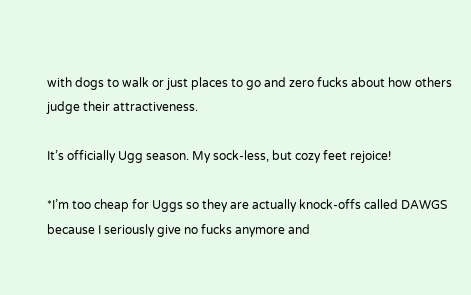with dogs to walk or just places to go and zero fucks about how others judge their attractiveness.

It’s officially Ugg season. My sock-less, but cozy feet rejoice!

*I’m too cheap for Uggs so they are actually knock-offs called DAWGS because I seriously give no fucks anymore and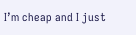I’m cheap and I just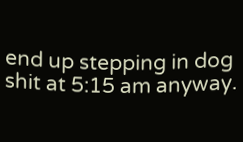end up stepping in dog shit at 5:15 am anyway.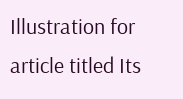Illustration for article titled Its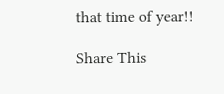that time of year!!

Share This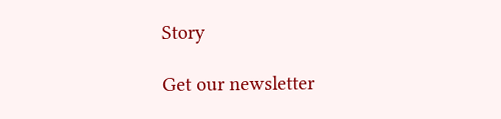Story

Get our newsletter